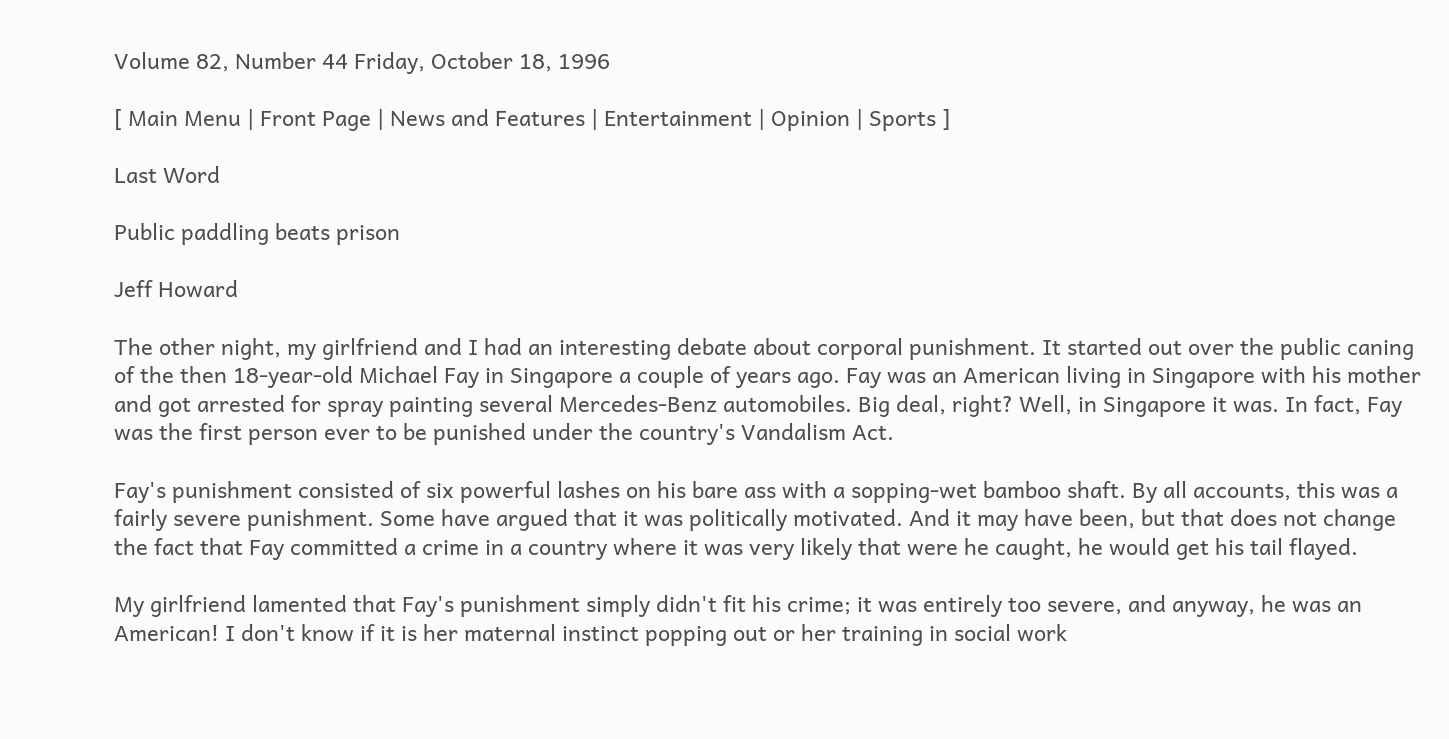Volume 82, Number 44 Friday, October 18, 1996

[ Main Menu | Front Page | News and Features | Entertainment | Opinion | Sports ]

Last Word

Public paddling beats prison

Jeff Howard

The other night, my girlfriend and I had an interesting debate about corporal punishment. It started out over the public caning of the then 18-year-old Michael Fay in Singapore a couple of years ago. Fay was an American living in Singapore with his mother and got arrested for spray painting several Mercedes-Benz automobiles. Big deal, right? Well, in Singapore it was. In fact, Fay was the first person ever to be punished under the country's Vandalism Act.

Fay's punishment consisted of six powerful lashes on his bare ass with a sopping-wet bamboo shaft. By all accounts, this was a fairly severe punishment. Some have argued that it was politically motivated. And it may have been, but that does not change the fact that Fay committed a crime in a country where it was very likely that were he caught, he would get his tail flayed.

My girlfriend lamented that Fay's punishment simply didn't fit his crime; it was entirely too severe, and anyway, he was an American! I don't know if it is her maternal instinct popping out or her training in social work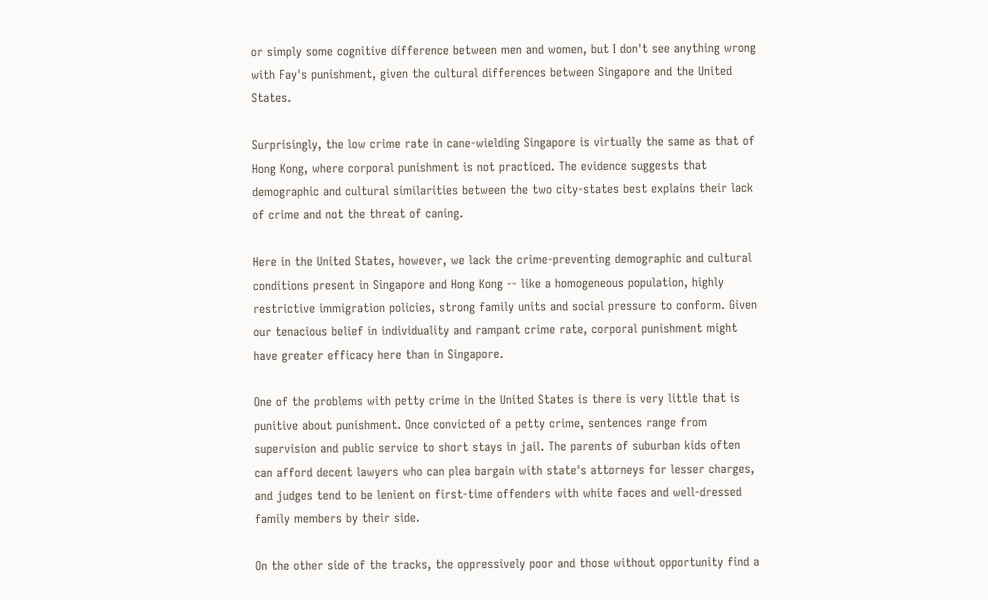or simply some cognitive difference between men and women, but I don't see anything wrong with Fay's punishment, given the cultural differences between Singapore and the United States.

Surprisingly, the low crime rate in cane-wielding Singapore is virtually the same as that of Hong Kong, where corporal punishment is not practiced. The evidence suggests that demographic and cultural similarities between the two city-states best explains their lack of crime and not the threat of caning.

Here in the United States, however, we lack the crime-preventing demographic and cultural conditions present in Singapore and Hong Kong -- like a homogeneous population, highly restrictive immigration policies, strong family units and social pressure to conform. Given our tenacious belief in individuality and rampant crime rate, corporal punishment might have greater efficacy here than in Singapore.

One of the problems with petty crime in the United States is there is very little that is punitive about punishment. Once convicted of a petty crime, sentences range from supervision and public service to short stays in jail. The parents of suburban kids often can afford decent lawyers who can plea bargain with state's attorneys for lesser charges, and judges tend to be lenient on first-time offenders with white faces and well-dressed family members by their side.

On the other side of the tracks, the oppressively poor and those without opportunity find a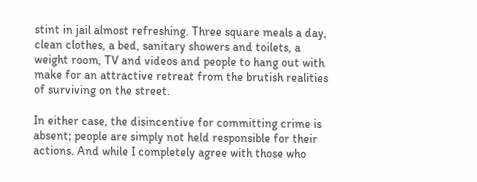stint in jail almost refreshing. Three square meals a day, clean clothes, a bed, sanitary showers and toilets, a weight room, TV and videos and people to hang out with make for an attractive retreat from the brutish realities of surviving on the street.

In either case, the disincentive for committing crime is absent; people are simply not held responsible for their actions. And while I completely agree with those who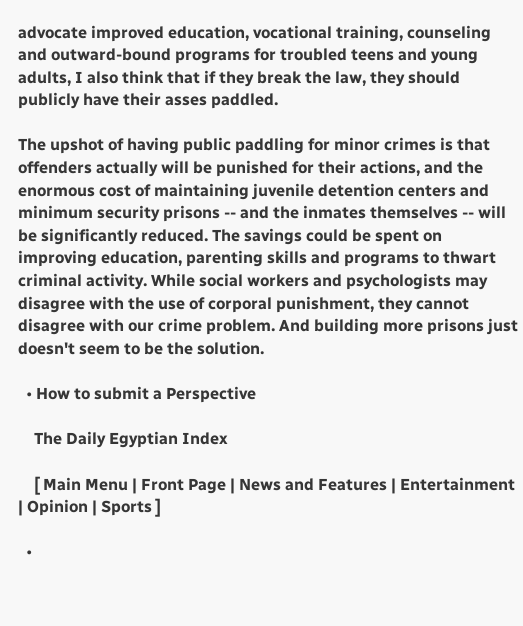advocate improved education, vocational training, counseling and outward-bound programs for troubled teens and young adults, I also think that if they break the law, they should publicly have their asses paddled.

The upshot of having public paddling for minor crimes is that offenders actually will be punished for their actions, and the enormous cost of maintaining juvenile detention centers and minimum security prisons -- and the inmates themselves -- will be significantly reduced. The savings could be spent on improving education, parenting skills and programs to thwart criminal activity. While social workers and psychologists may disagree with the use of corporal punishment, they cannot disagree with our crime problem. And building more prisons just doesn't seem to be the solution.

  • How to submit a Perspective

    The Daily Egyptian Index

    [ Main Menu | Front Page | News and Features | Entertainment | Opinion | Sports ]

  •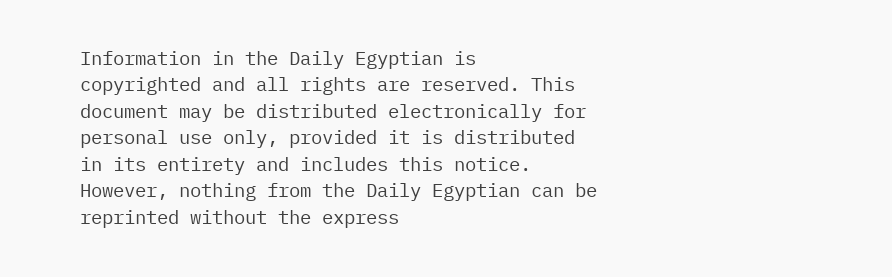Information in the Daily Egyptian is copyrighted and all rights are reserved. This document may be distributed electronically for personal use only, provided it is distributed in its entirety and includes this notice. However, nothing from the Daily Egyptian can be reprinted without the express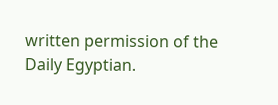written permission of the Daily Egyptian.